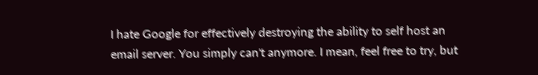I hate Google for effectively destroying the ability to self host an email server. You simply can't anymore. I mean, feel free to try, but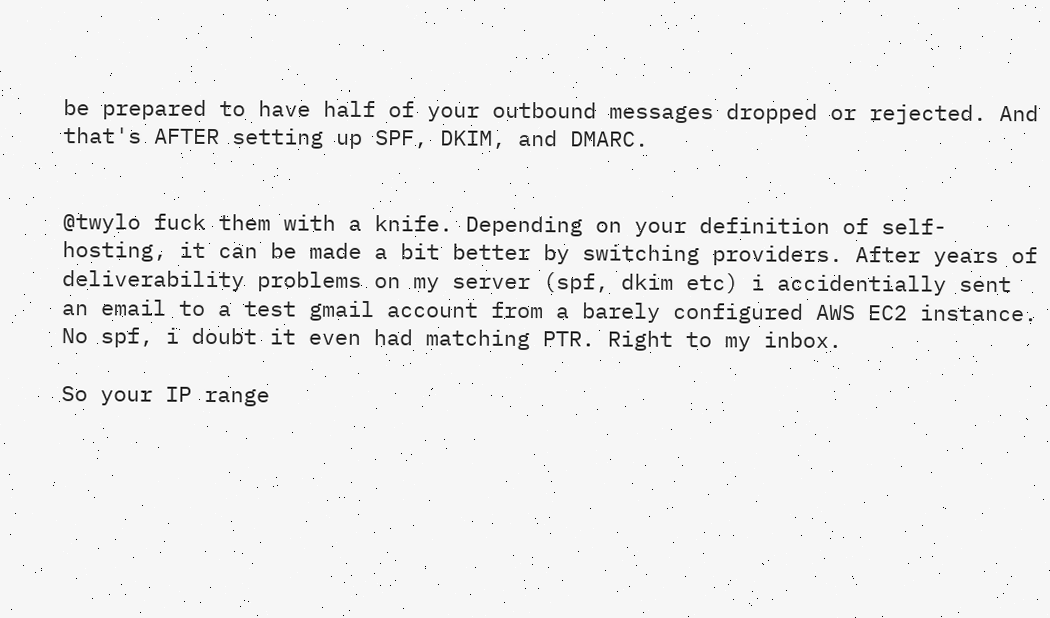be prepared to have half of your outbound messages dropped or rejected. And that's AFTER setting up SPF, DKIM, and DMARC.


@twylo fuck them with a knife. Depending on your definition of self-hosting, it can be made a bit better by switching providers. After years of deliverability problems on my server (spf, dkim etc) i accidentially sent an email to a test gmail account from a barely configured AWS EC2 instance. No spf, i doubt it even had matching PTR. Right to my inbox.

So your IP range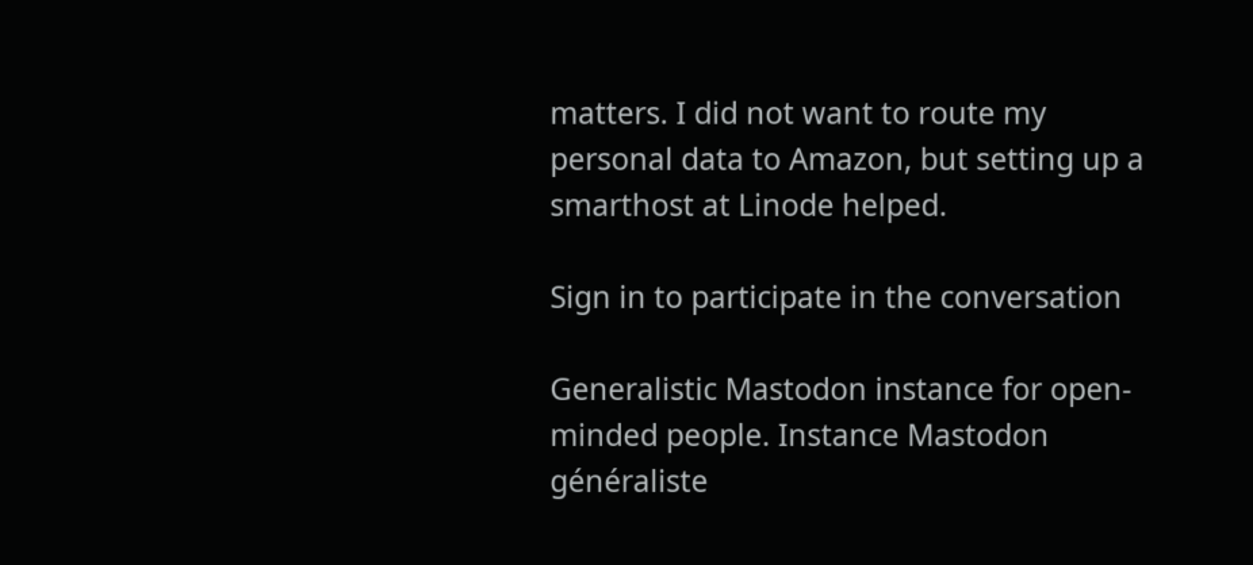matters. I did not want to route my personal data to Amazon, but setting up a smarthost at Linode helped.

Sign in to participate in the conversation

Generalistic Mastodon instance for open-minded people. Instance Mastodon généraliste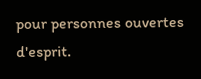pour personnes ouvertes d'esprit.